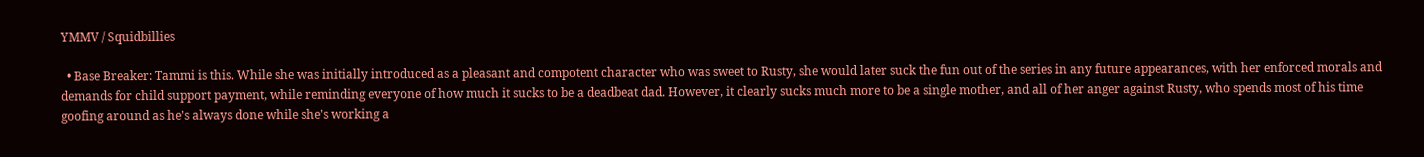YMMV / Squidbillies

  • Base Breaker: Tammi is this. While she was initially introduced as a pleasant and compotent character who was sweet to Rusty, she would later suck the fun out of the series in any future appearances, with her enforced morals and demands for child support payment, while reminding everyone of how much it sucks to be a deadbeat dad. However, it clearly sucks much more to be a single mother, and all of her anger against Rusty, who spends most of his time goofing around as he's always done while she's working a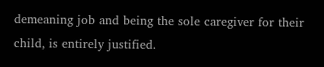demeaning job and being the sole caregiver for their child, is entirely justified.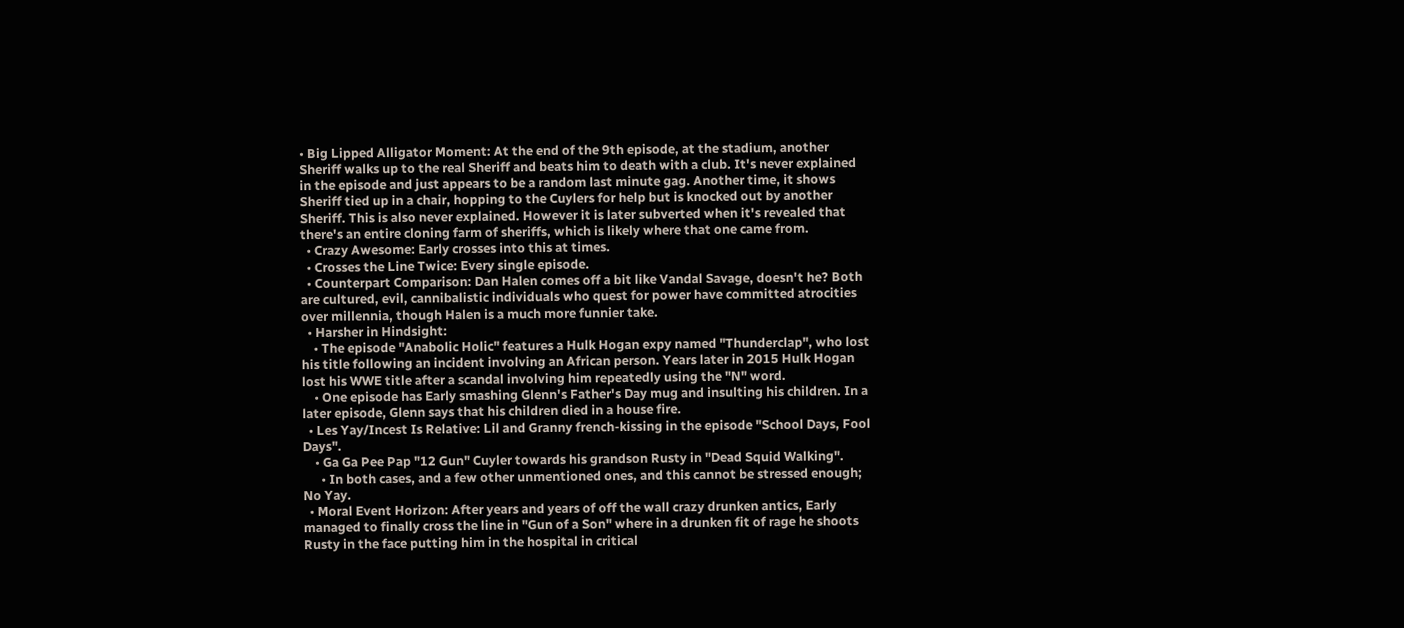• Big Lipped Alligator Moment: At the end of the 9th episode, at the stadium, another Sheriff walks up to the real Sheriff and beats him to death with a club. It's never explained in the episode and just appears to be a random last minute gag. Another time, it shows Sheriff tied up in a chair, hopping to the Cuylers for help but is knocked out by another Sheriff. This is also never explained. However it is later subverted when it's revealed that there's an entire cloning farm of sheriffs, which is likely where that one came from.
  • Crazy Awesome: Early crosses into this at times.
  • Crosses the Line Twice: Every single episode.
  • Counterpart Comparison: Dan Halen comes off a bit like Vandal Savage, doesn't he? Both are cultured, evil, cannibalistic individuals who quest for power have committed atrocities over millennia, though Halen is a much more funnier take.
  • Harsher in Hindsight:
    • The episode "Anabolic Holic" features a Hulk Hogan expy named "Thunderclap", who lost his title following an incident involving an African person. Years later in 2015 Hulk Hogan lost his WWE title after a scandal involving him repeatedly using the "N" word.
    • One episode has Early smashing Glenn's Father's Day mug and insulting his children. In a later episode, Glenn says that his children died in a house fire.
  • Les Yay/Incest Is Relative: Lil and Granny french-kissing in the episode "School Days, Fool Days".
    • Ga Ga Pee Pap "12 Gun" Cuyler towards his grandson Rusty in "Dead Squid Walking".
      • In both cases, and a few other unmentioned ones, and this cannot be stressed enough; No Yay.
  • Moral Event Horizon: After years and years of off the wall crazy drunken antics, Early managed to finally cross the line in "Gun of a Son" where in a drunken fit of rage he shoots Rusty in the face putting him in the hospital in critical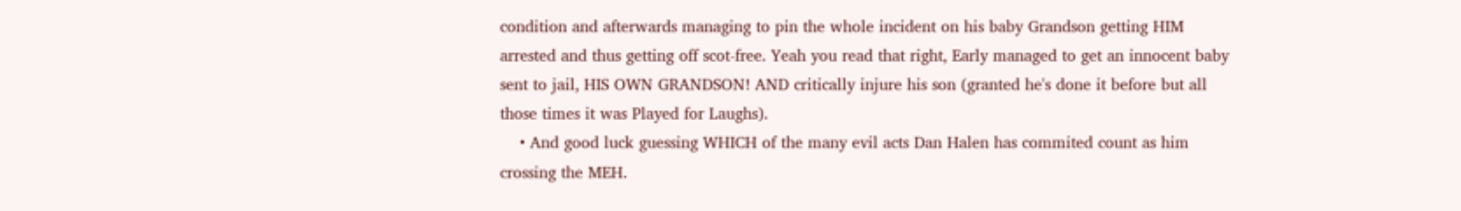condition and afterwards managing to pin the whole incident on his baby Grandson getting HIM arrested and thus getting off scot-free. Yeah you read that right, Early managed to get an innocent baby sent to jail, HIS OWN GRANDSON! AND critically injure his son (granted he's done it before but all those times it was Played for Laughs).
    • And good luck guessing WHICH of the many evil acts Dan Halen has commited count as him crossing the MEH.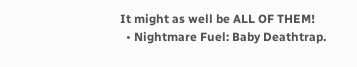It might as well be ALL OF THEM!
  • Nightmare Fuel: Baby Deathtrap.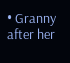• Granny after her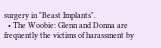surgery in "Beast Implants".
  • The Woobie: Glenn and Donna are frequently the victims of harassment by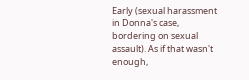Early (sexual harassment in Donna's case, bordering on sexual assault). As if that wasn't enough,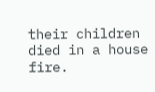their children died in a house fire.